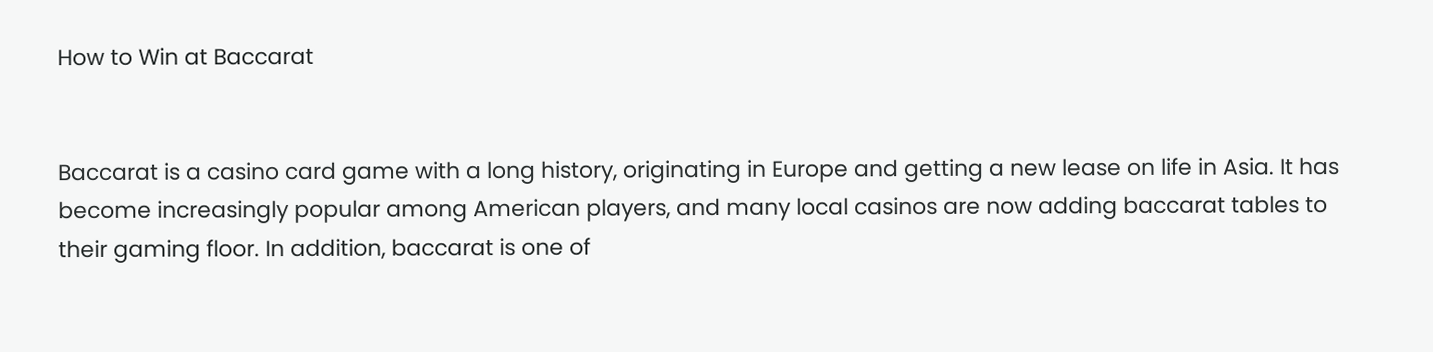How to Win at Baccarat


Baccarat is a casino card game with a long history, originating in Europe and getting a new lease on life in Asia. It has become increasingly popular among American players, and many local casinos are now adding baccarat tables to their gaming floor. In addition, baccarat is one of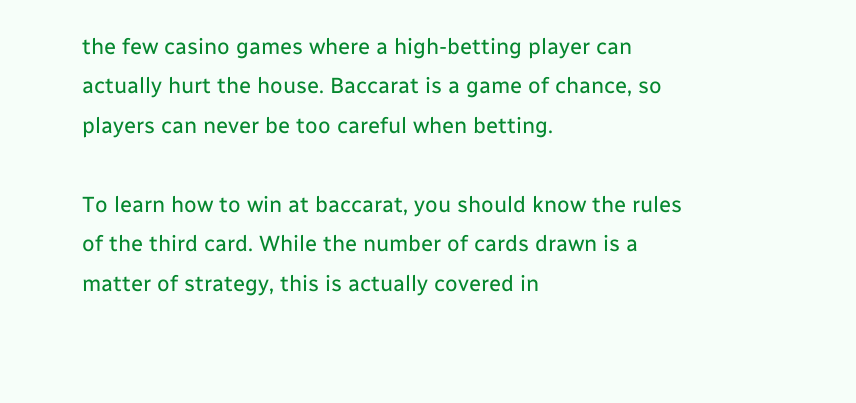the few casino games where a high-betting player can actually hurt the house. Baccarat is a game of chance, so players can never be too careful when betting.

To learn how to win at baccarat, you should know the rules of the third card. While the number of cards drawn is a matter of strategy, this is actually covered in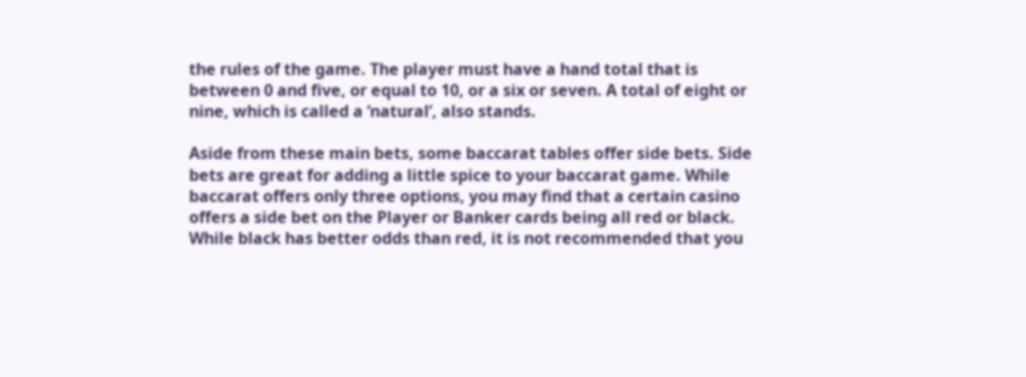the rules of the game. The player must have a hand total that is between 0 and five, or equal to 10, or a six or seven. A total of eight or nine, which is called a ‘natural’, also stands.

Aside from these main bets, some baccarat tables offer side bets. Side bets are great for adding a little spice to your baccarat game. While baccarat offers only three options, you may find that a certain casino offers a side bet on the Player or Banker cards being all red or black. While black has better odds than red, it is not recommended that you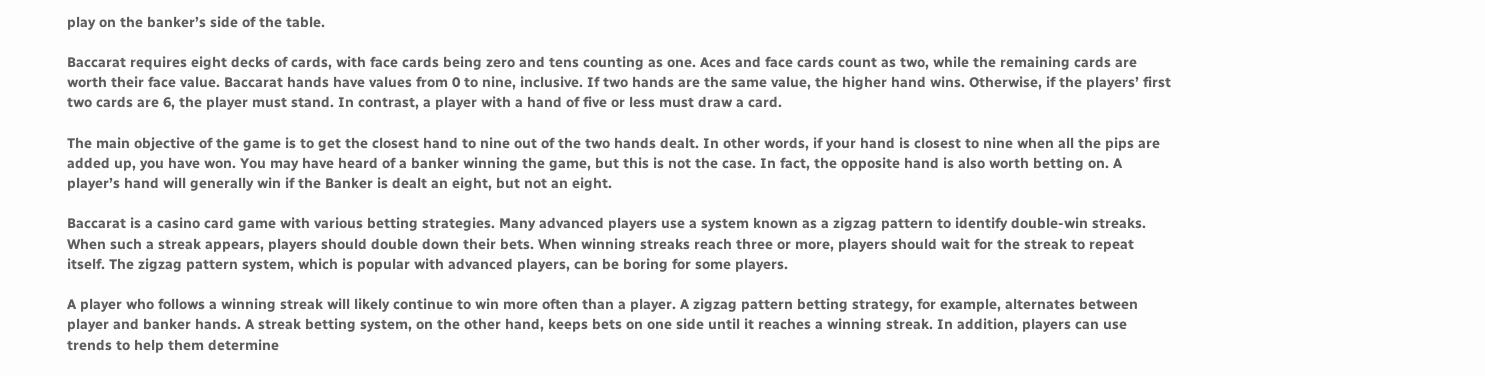play on the banker’s side of the table.

Baccarat requires eight decks of cards, with face cards being zero and tens counting as one. Aces and face cards count as two, while the remaining cards are worth their face value. Baccarat hands have values from 0 to nine, inclusive. If two hands are the same value, the higher hand wins. Otherwise, if the players’ first two cards are 6, the player must stand. In contrast, a player with a hand of five or less must draw a card.

The main objective of the game is to get the closest hand to nine out of the two hands dealt. In other words, if your hand is closest to nine when all the pips are added up, you have won. You may have heard of a banker winning the game, but this is not the case. In fact, the opposite hand is also worth betting on. A player’s hand will generally win if the Banker is dealt an eight, but not an eight.

Baccarat is a casino card game with various betting strategies. Many advanced players use a system known as a zigzag pattern to identify double-win streaks. When such a streak appears, players should double down their bets. When winning streaks reach three or more, players should wait for the streak to repeat itself. The zigzag pattern system, which is popular with advanced players, can be boring for some players.

A player who follows a winning streak will likely continue to win more often than a player. A zigzag pattern betting strategy, for example, alternates between player and banker hands. A streak betting system, on the other hand, keeps bets on one side until it reaches a winning streak. In addition, players can use trends to help them determine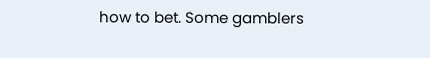how to bet. Some gamblers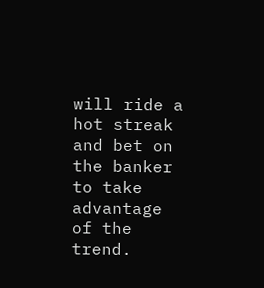will ride a hot streak and bet on the banker to take advantage of the trend.